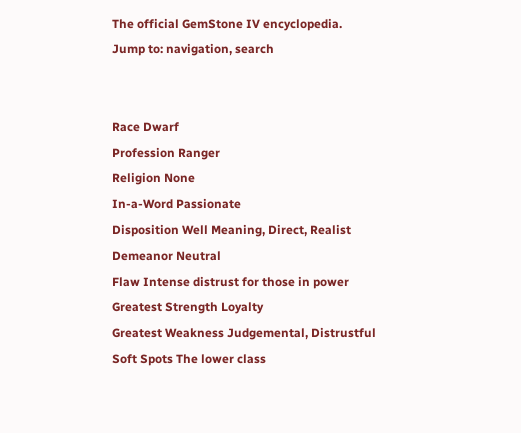The official GemStone IV encyclopedia.
Jump to: navigation, search


Race Dwarf
Profession Ranger
Religion None
In-a-Word Passionate
Disposition Well Meaning, Direct, Realist
Demeanor Neutral
Flaw Intense distrust for those in power
Greatest Strength Loyalty
Greatest Weakness Judgemental, Distrustful
Soft Spots The lower class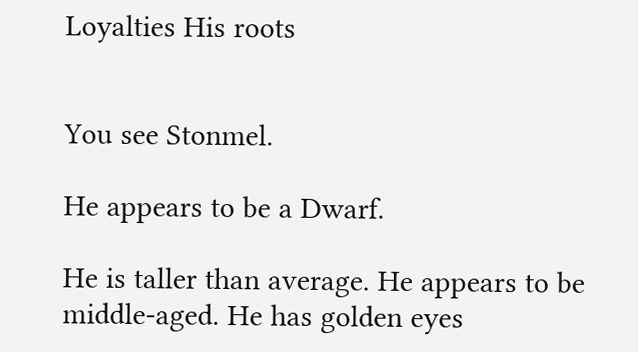Loyalties His roots


You see Stonmel.

He appears to be a Dwarf.

He is taller than average. He appears to be middle-aged. He has golden eyes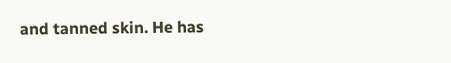and tanned skin. He has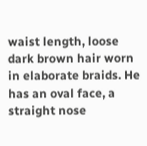waist length, loose dark brown hair worn in elaborate braids. He has an oval face, a straight nose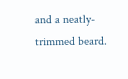and a neatly-trimmed beard.